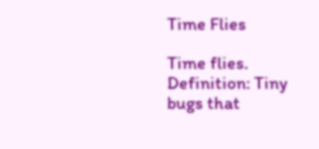Time Flies

Time flies. Definition: Tiny bugs that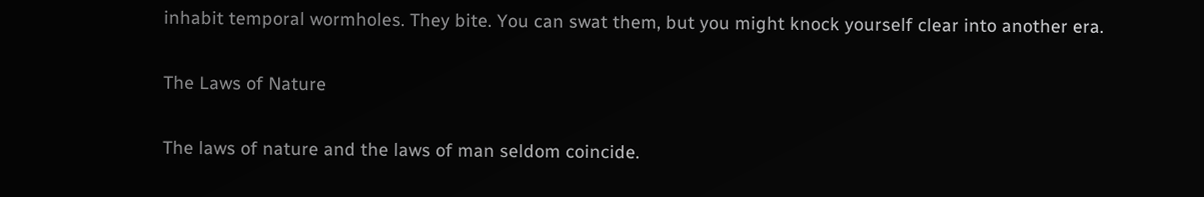inhabit temporal wormholes. They bite. You can swat them, but you might knock yourself clear into another era.

The Laws of Nature

The laws of nature and the laws of man seldom coincide.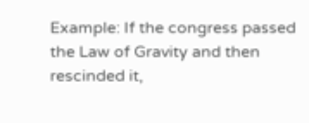Example: If the congress passed the Law of Gravity and then rescinded it,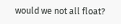would we not all float?